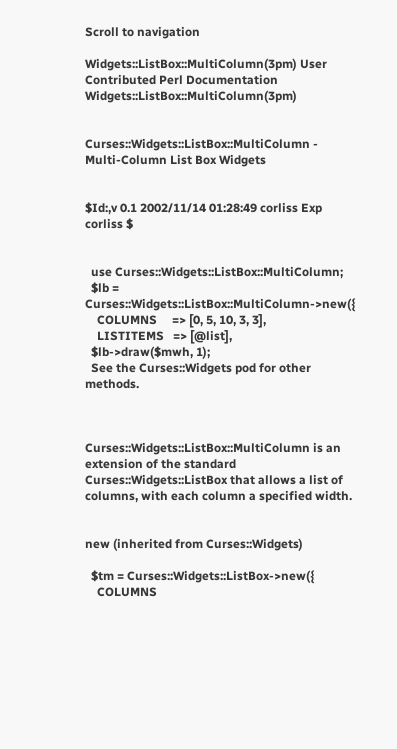Scroll to navigation

Widgets::ListBox::MultiColumn(3pm) User Contributed Perl Documentation Widgets::ListBox::MultiColumn(3pm)


Curses::Widgets::ListBox::MultiColumn - Multi-Column List Box Widgets


$Id:,v 0.1 2002/11/14 01:28:49 corliss Exp corliss $


  use Curses::Widgets::ListBox::MultiColumn;
  $lb = Curses::Widgets::ListBox::MultiColumn->new({
    COLUMNS     => [0, 5, 10, 3, 3],
    LISTITEMS   => [@list],
  $lb->draw($mwh, 1);
  See the Curses::Widgets pod for other methods.



Curses::Widgets::ListBox::MultiColumn is an extension of the standard Curses::Widgets::ListBox that allows a list of columns, with each column a specified width.


new (inherited from Curses::Widgets)

  $tm = Curses::Widgets::ListBox->new({
    COLUMNS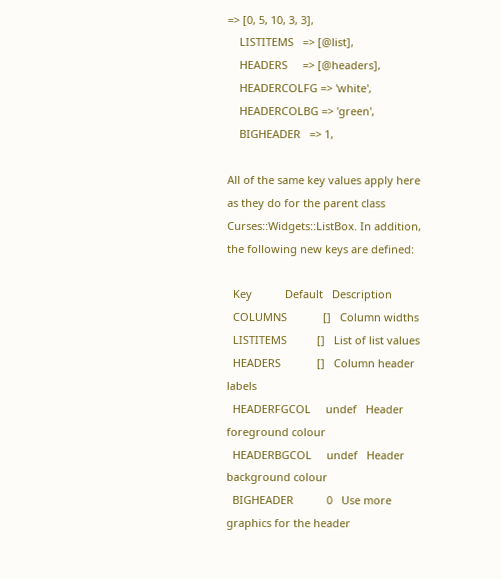=> [0, 5, 10, 3, 3],
    LISTITEMS   => [@list],
    HEADERS     => [@headers],
    HEADERCOLFG => 'white',
    HEADERCOLBG => 'green',
    BIGHEADER   => 1,

All of the same key values apply here as they do for the parent class Curses::Widgets::ListBox. In addition, the following new keys are defined:

  Key           Default   Description
  COLUMNS            []   Column widths
  LISTITEMS          []   List of list values
  HEADERS            []   Column header labels
  HEADERFGCOL     undef   Header foreground colour
  HEADERBGCOL     undef   Header background colour
  BIGHEADER           0   Use more graphics for the header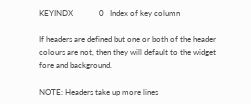KEYINDX             0   Index of key column

If headers are defined but one or both of the header colours are not, then they will default to the widget fore and background.

NOTE: Headers take up more lines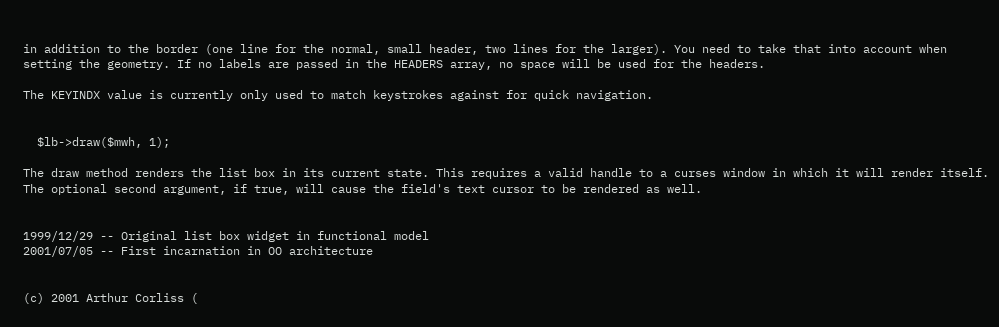in addition to the border (one line for the normal, small header, two lines for the larger). You need to take that into account when setting the geometry. If no labels are passed in the HEADERS array, no space will be used for the headers.

The KEYINDX value is currently only used to match keystrokes against for quick navigation.


  $lb->draw($mwh, 1);

The draw method renders the list box in its current state. This requires a valid handle to a curses window in which it will render itself. The optional second argument, if true, will cause the field's text cursor to be rendered as well.


1999/12/29 -- Original list box widget in functional model
2001/07/05 -- First incarnation in OO architecture


(c) 2001 Arthur Corliss (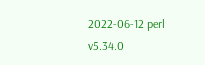2022-06-12 perl v5.34.0